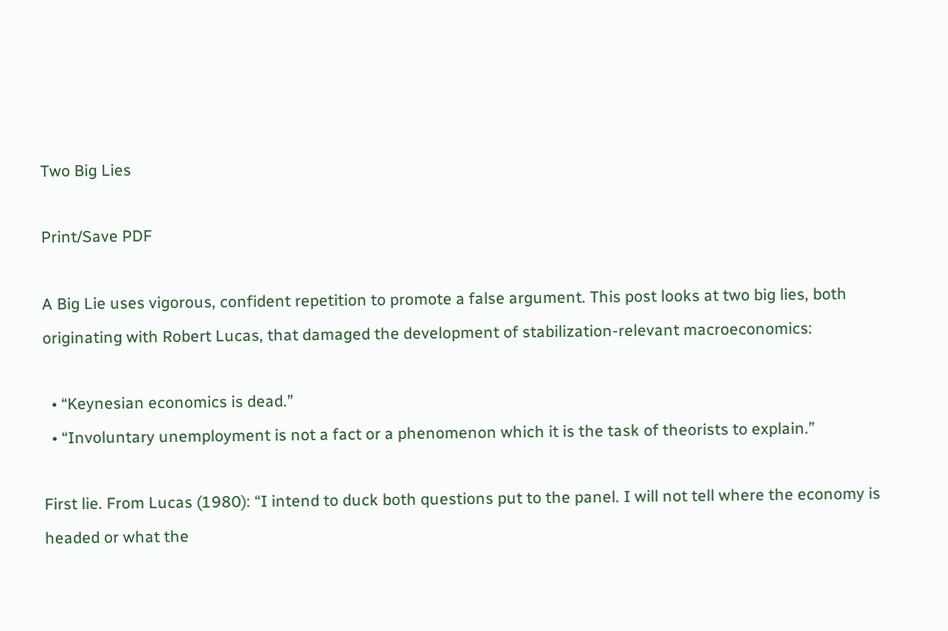Two Big Lies

Print/Save PDF

A Big Lie uses vigorous, confident repetition to promote a false argument. This post looks at two big lies, both originating with Robert Lucas, that damaged the development of stabilization-relevant macroeconomics:

  • “Keynesian economics is dead.”
  • “Involuntary unemployment is not a fact or a phenomenon which it is the task of theorists to explain.”

First lie. From Lucas (1980): “I intend to duck both questions put to the panel. I will not tell where the economy is headed or what the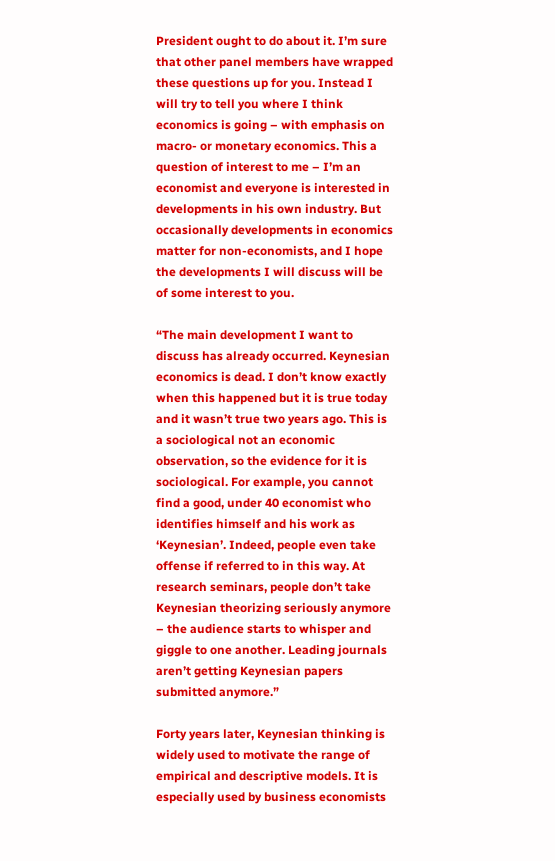President ought to do about it. I’m sure that other panel members have wrapped these questions up for you. Instead I will try to tell you where I think economics is going – with emphasis on macro- or monetary economics. This a question of interest to me – I’m an economist and everyone is interested in developments in his own industry. But occasionally developments in economics matter for non-economists, and I hope the developments I will discuss will be of some interest to you.

“The main development I want to discuss has already occurred. Keynesian economics is dead. I don’t know exactly when this happened but it is true today and it wasn’t true two years ago. This is a sociological not an economic observation, so the evidence for it is sociological. For example, you cannot find a good, under 40 economist who identifies himself and his work as ‘Keynesian’. Indeed, people even take offense if referred to in this way. At research seminars, people don’t take Keynesian theorizing seriously anymore – the audience starts to whisper and giggle to one another. Leading journals aren’t getting Keynesian papers submitted anymore.”

Forty years later, Keynesian thinking is widely used to motivate the range of empirical and descriptive models. It is especially used by business economists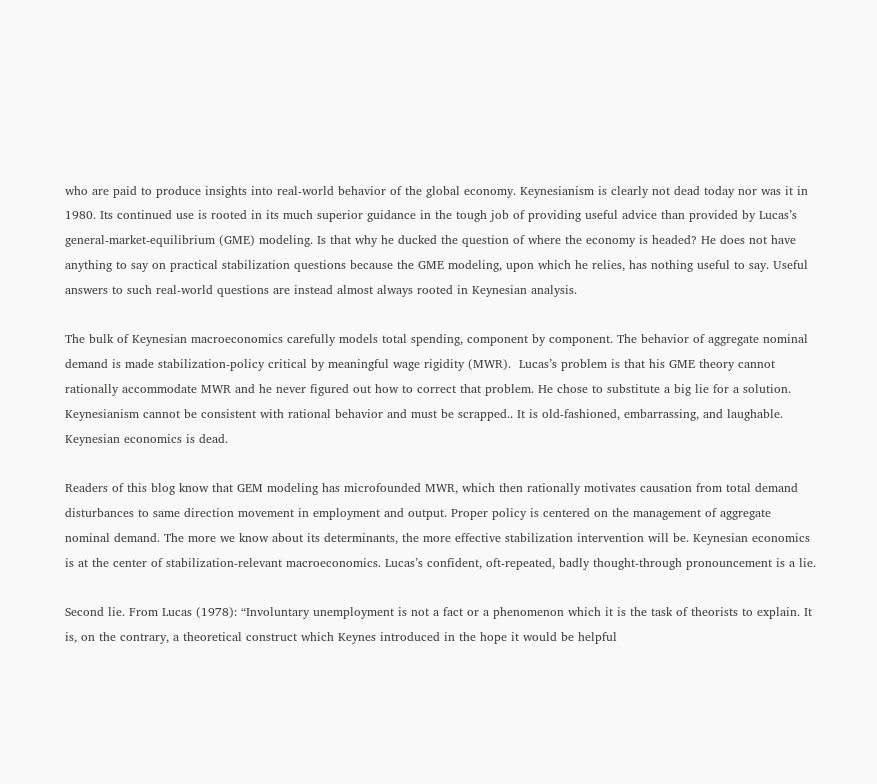who are paid to produce insights into real-world behavior of the global economy. Keynesianism is clearly not dead today nor was it in 1980. Its continued use is rooted in its much superior guidance in the tough job of providing useful advice than provided by Lucas’s general-market-equilibrium (GME) modeling. Is that why he ducked the question of where the economy is headed? He does not have anything to say on practical stabilization questions because the GME modeling, upon which he relies, has nothing useful to say. Useful answers to such real-world questions are instead almost always rooted in Keynesian analysis.

The bulk of Keynesian macroeconomics carefully models total spending, component by component. The behavior of aggregate nominal demand is made stabilization-policy critical by meaningful wage rigidity (MWR).  Lucas’s problem is that his GME theory cannot rationally accommodate MWR and he never figured out how to correct that problem. He chose to substitute a big lie for a solution. Keynesianism cannot be consistent with rational behavior and must be scrapped.. It is old-fashioned, embarrassing, and laughable. Keynesian economics is dead.

Readers of this blog know that GEM modeling has microfounded MWR, which then rationally motivates causation from total demand disturbances to same direction movement in employment and output. Proper policy is centered on the management of aggregate nominal demand. The more we know about its determinants, the more effective stabilization intervention will be. Keynesian economics is at the center of stabilization-relevant macroeconomics. Lucas’s confident, oft-repeated, badly thought-through pronouncement is a lie.

Second lie. From Lucas (1978): “Involuntary unemployment is not a fact or a phenomenon which it is the task of theorists to explain. It is, on the contrary, a theoretical construct which Keynes introduced in the hope it would be helpful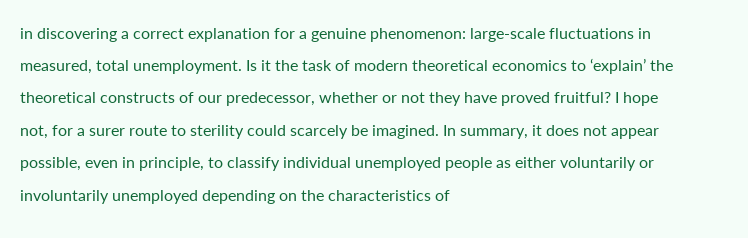in discovering a correct explanation for a genuine phenomenon: large-scale fluctuations in measured, total unemployment. Is it the task of modern theoretical economics to ‘explain’ the theoretical constructs of our predecessor, whether or not they have proved fruitful? I hope not, for a surer route to sterility could scarcely be imagined. In summary, it does not appear possible, even in principle, to classify individual unemployed people as either voluntarily or involuntarily unemployed depending on the characteristics of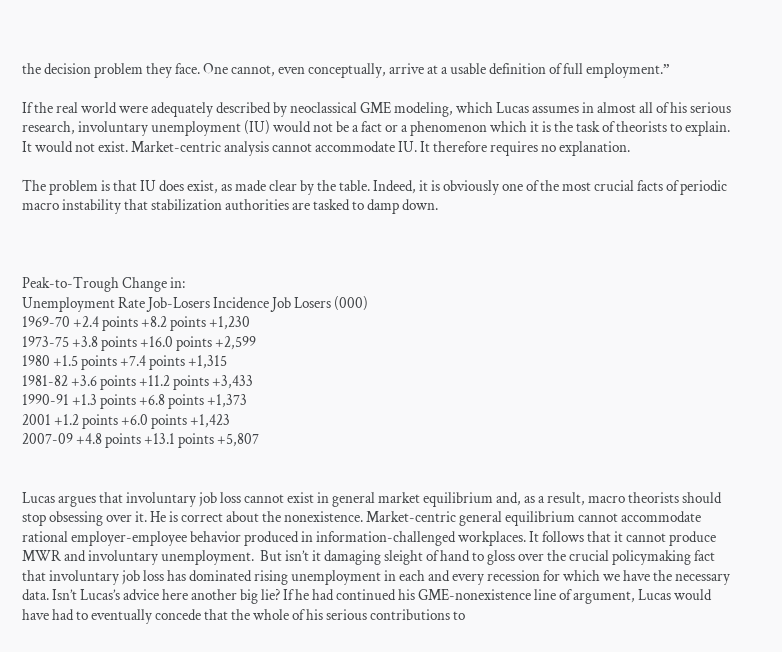the decision problem they face. One cannot, even conceptually, arrive at a usable definition of full employment.”

If the real world were adequately described by neoclassical GME modeling, which Lucas assumes in almost all of his serious research, involuntary unemployment (IU) would not be a fact or a phenomenon which it is the task of theorists to explain. It would not exist. Market-centric analysis cannot accommodate IU. It therefore requires no explanation.

The problem is that IU does exist, as made clear by the table. Indeed, it is obviously one of the most crucial facts of periodic macro instability that stabilization authorities are tasked to damp down.



Peak-to-Trough Change in:
Unemployment Rate Job-Losers Incidence Job Losers (000)
1969-70 +2.4 points +8.2 points +1,230
1973-75 +3.8 points +16.0 points +2,599
1980 +1.5 points +7.4 points +1,315
1981-82 +3.6 points +11.2 points +3,433
1990-91 +1.3 points +6.8 points +1,373
2001 +1.2 points +6.0 points +1,423
2007-09 +4.8 points +13.1 points +5,807


Lucas argues that involuntary job loss cannot exist in general market equilibrium and, as a result, macro theorists should stop obsessing over it. He is correct about the nonexistence. Market-centric general equilibrium cannot accommodate rational employer-employee behavior produced in information-challenged workplaces. It follows that it cannot produce MWR and involuntary unemployment.  But isn’t it damaging sleight of hand to gloss over the crucial policymaking fact that involuntary job loss has dominated rising unemployment in each and every recession for which we have the necessary data. Isn’t Lucas’s advice here another big lie? If he had continued his GME-nonexistence line of argument, Lucas would have had to eventually concede that the whole of his serious contributions to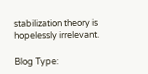stabilization theory is hopelessly irrelevant.

Blog Type: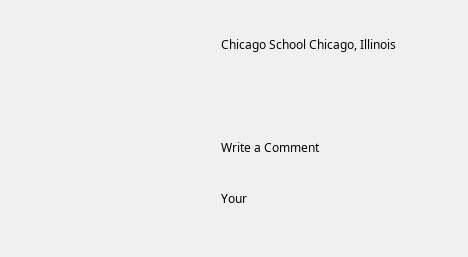Chicago School Chicago, Illinois



Write a Comment

Your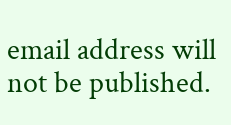email address will not be published.